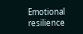Emotional resilience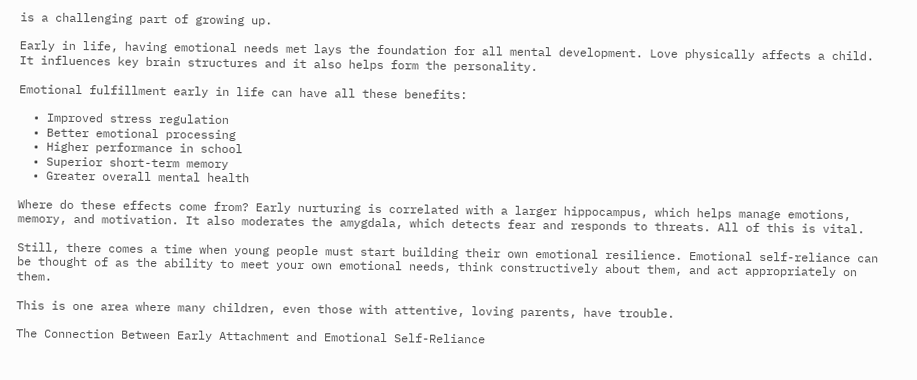is a challenging part of growing up.

Early in life, having emotional needs met lays the foundation for all mental development. Love physically affects a child. It influences key brain structures and it also helps form the personality.

Emotional fulfillment early in life can have all these benefits:

  • Improved stress regulation
  • Better emotional processing
  • Higher performance in school
  • Superior short-term memory
  • Greater overall mental health

Where do these effects come from? Early nurturing is correlated with a larger hippocampus, which helps manage emotions, memory, and motivation. It also moderates the amygdala, which detects fear and responds to threats. All of this is vital.

Still, there comes a time when young people must start building their own emotional resilience. Emotional self-reliance can be thought of as the ability to meet your own emotional needs, think constructively about them, and act appropriately on them.

This is one area where many children, even those with attentive, loving parents, have trouble.

The Connection Between Early Attachment and Emotional Self-Reliance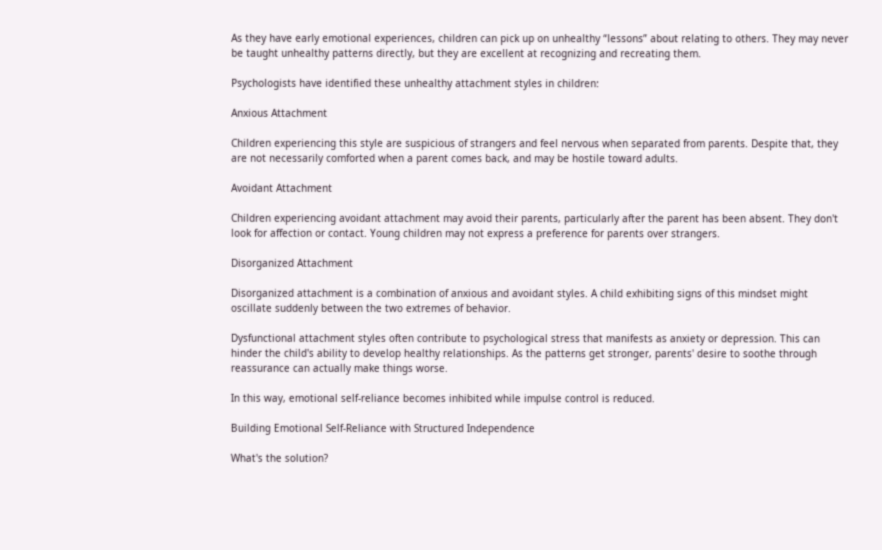As they have early emotional experiences, children can pick up on unhealthy “lessons” about relating to others. They may never be taught unhealthy patterns directly, but they are excellent at recognizing and recreating them.

Psychologists have identified these unhealthy attachment styles in children:

Anxious Attachment

Children experiencing this style are suspicious of strangers and feel nervous when separated from parents. Despite that, they are not necessarily comforted when a parent comes back, and may be hostile toward adults.

Avoidant Attachment

Children experiencing avoidant attachment may avoid their parents, particularly after the parent has been absent. They don't look for affection or contact. Young children may not express a preference for parents over strangers.

Disorganized Attachment

Disorganized attachment is a combination of anxious and avoidant styles. A child exhibiting signs of this mindset might oscillate suddenly between the two extremes of behavior.

Dysfunctional attachment styles often contribute to psychological stress that manifests as anxiety or depression. This can hinder the child's ability to develop healthy relationships. As the patterns get stronger, parents' desire to soothe through reassurance can actually make things worse.

In this way, emotional self-reliance becomes inhibited while impulse control is reduced.

Building Emotional Self-Reliance with Structured Independence

What's the solution?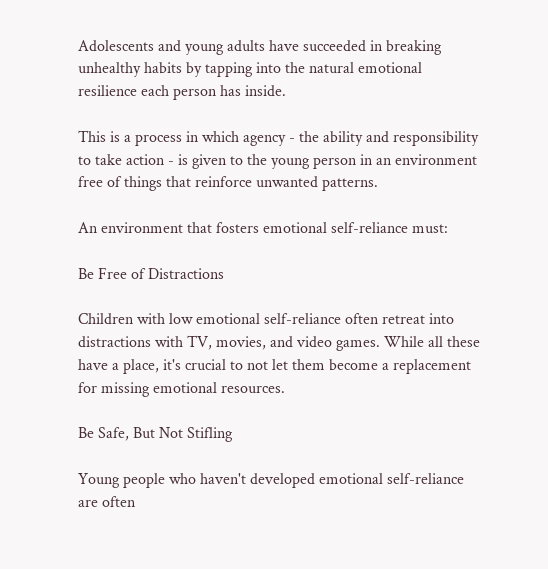Adolescents and young adults have succeeded in breaking unhealthy habits by tapping into the natural emotional resilience each person has inside.

This is a process in which agency - the ability and responsibility to take action - is given to the young person in an environment free of things that reinforce unwanted patterns.

An environment that fosters emotional self-reliance must:

Be Free of Distractions

Children with low emotional self-reliance often retreat into distractions with TV, movies, and video games. While all these have a place, it's crucial to not let them become a replacement for missing emotional resources.

Be Safe, But Not Stifling

Young people who haven't developed emotional self-reliance are often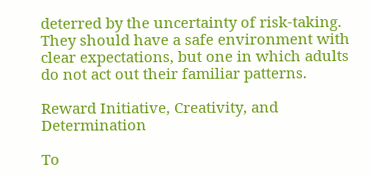deterred by the uncertainty of risk-taking. They should have a safe environment with clear expectations, but one in which adults do not act out their familiar patterns.

Reward Initiative, Creativity, and Determination

To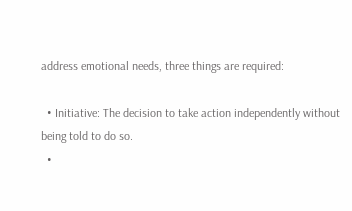address emotional needs, three things are required:

  • Initiative: The decision to take action independently without being told to do so.
  •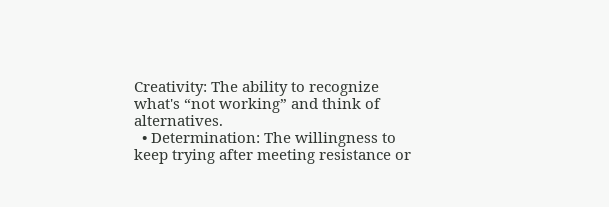Creativity: The ability to recognize what's “not working” and think of alternatives.
  • Determination: The willingness to keep trying after meeting resistance or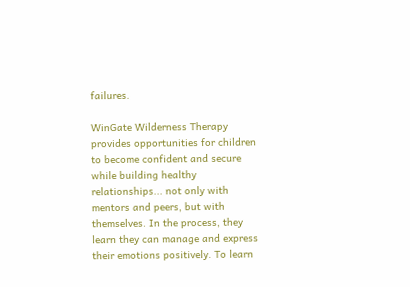failures.

WinGate Wilderness Therapy provides opportunities for children to become confident and secure while building healthy relationships... not only with mentors and peers, but with themselves. In the process, they learn they can manage and express their emotions positively. To learn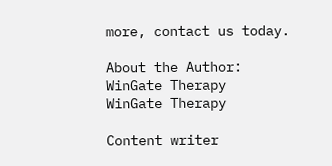more, contact us today.

About the Author:
WinGate Therapy
WinGate Therapy

Content writer